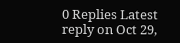0 Replies Latest reply on Oct 29,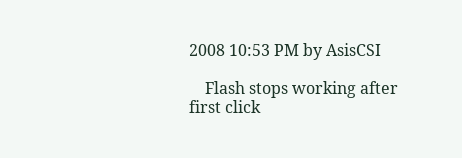2008 10:53 PM by AsisCSI

    Flash stops working after first click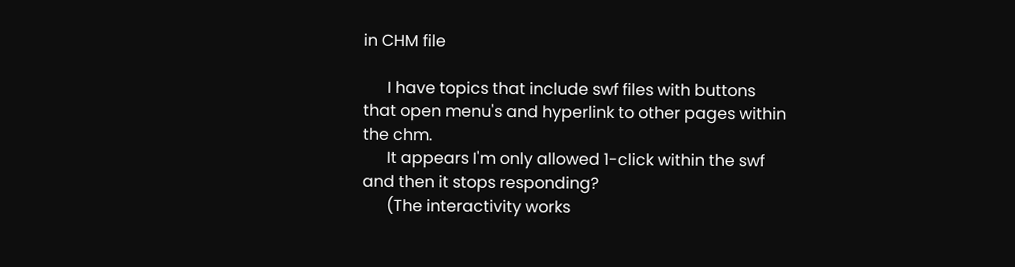in CHM file

      I have topics that include swf files with buttons that open menu's and hyperlink to other pages within the chm.
      It appears I'm only allowed 1-click within the swf and then it stops responding?
      (The interactivity works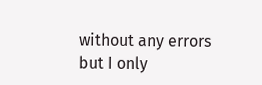without any errors but I only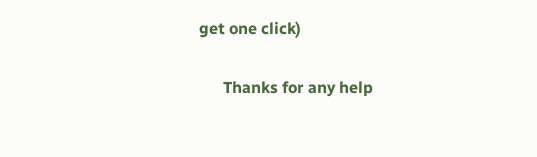get one click)

      Thanks for any help